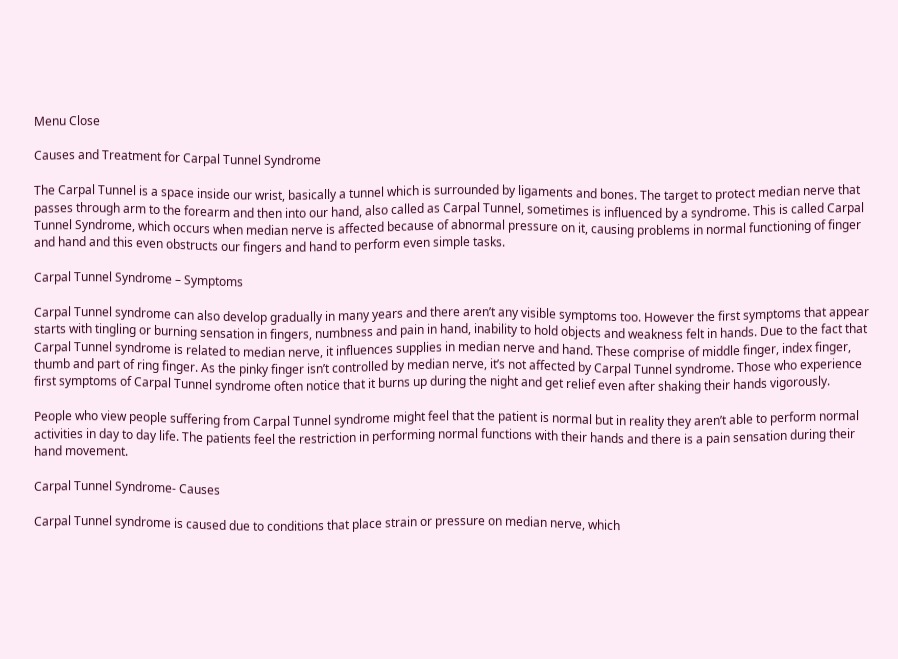Menu Close

Causes and Treatment for Carpal Tunnel Syndrome

The Carpal Tunnel is a space inside our wrist, basically a tunnel which is surrounded by ligaments and bones. The target to protect median nerve that passes through arm to the forearm and then into our hand, also called as Carpal Tunnel, sometimes is influenced by a syndrome. This is called Carpal Tunnel Syndrome, which occurs when median nerve is affected because of abnormal pressure on it, causing problems in normal functioning of finger and hand and this even obstructs our fingers and hand to perform even simple tasks.

Carpal Tunnel Syndrome – Symptoms

Carpal Tunnel syndrome can also develop gradually in many years and there aren’t any visible symptoms too. However the first symptoms that appear starts with tingling or burning sensation in fingers, numbness and pain in hand, inability to hold objects and weakness felt in hands. Due to the fact that Carpal Tunnel syndrome is related to median nerve, it influences supplies in median nerve and hand. These comprise of middle finger, index finger, thumb and part of ring finger. As the pinky finger isn’t controlled by median nerve, it’s not affected by Carpal Tunnel syndrome. Those who experience first symptoms of Carpal Tunnel syndrome often notice that it burns up during the night and get relief even after shaking their hands vigorously.

People who view people suffering from Carpal Tunnel syndrome might feel that the patient is normal but in reality they aren’t able to perform normal activities in day to day life. The patients feel the restriction in performing normal functions with their hands and there is a pain sensation during their hand movement.

Carpal Tunnel Syndrome- Causes

Carpal Tunnel syndrome is caused due to conditions that place strain or pressure on median nerve, which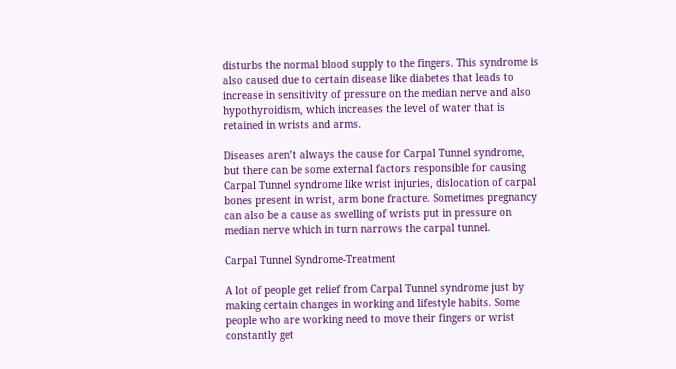disturbs the normal blood supply to the fingers. This syndrome is also caused due to certain disease like diabetes that leads to increase in sensitivity of pressure on the median nerve and also hypothyroidism, which increases the level of water that is retained in wrists and arms.

Diseases aren’t always the cause for Carpal Tunnel syndrome, but there can be some external factors responsible for causing Carpal Tunnel syndrome like wrist injuries, dislocation of carpal bones present in wrist, arm bone fracture. Sometimes pregnancy can also be a cause as swelling of wrists put in pressure on median nerve which in turn narrows the carpal tunnel.

Carpal Tunnel Syndrome-Treatment

A lot of people get relief from Carpal Tunnel syndrome just by making certain changes in working and lifestyle habits. Some people who are working need to move their fingers or wrist constantly get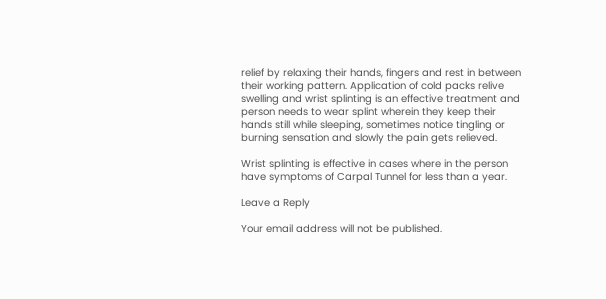relief by relaxing their hands, fingers and rest in between their working pattern. Application of cold packs relive swelling and wrist splinting is an effective treatment and person needs to wear splint wherein they keep their hands still while sleeping, sometimes notice tingling or burning sensation and slowly the pain gets relieved.

Wrist splinting is effective in cases where in the person have symptoms of Carpal Tunnel for less than a year.

Leave a Reply

Your email address will not be published.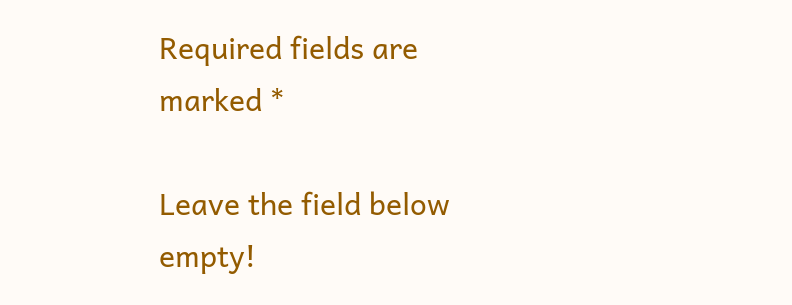Required fields are marked *

Leave the field below empty!